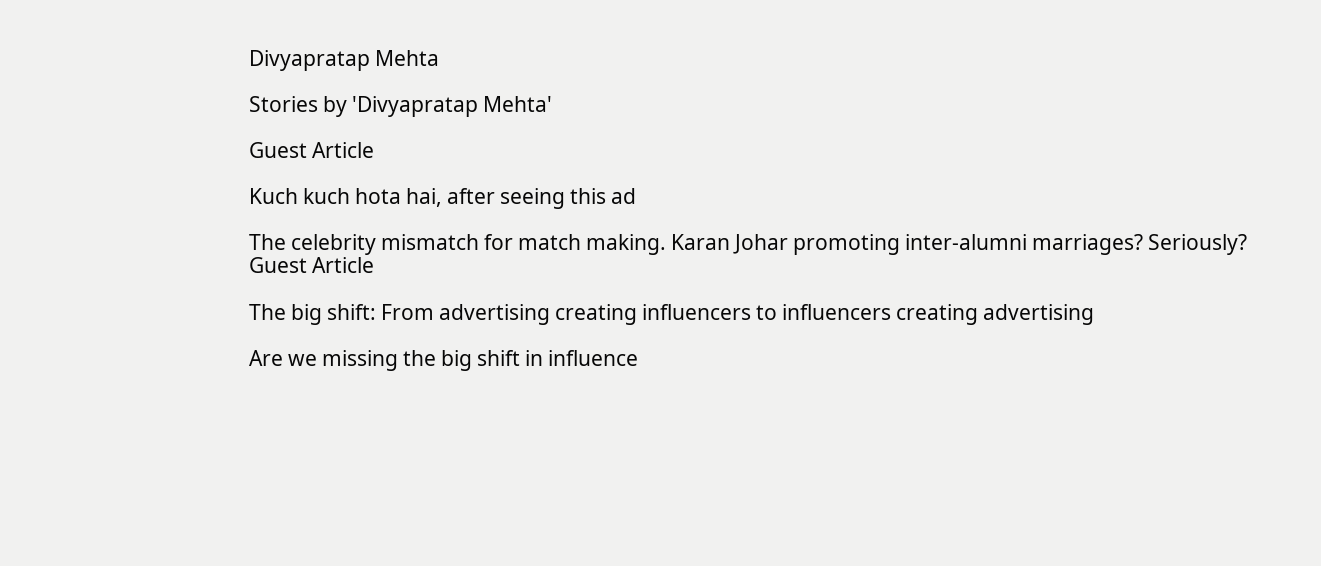Divyapratap Mehta

Stories by 'Divyapratap Mehta'

Guest Article

Kuch kuch hota hai, after seeing this ad

The celebrity mismatch for match making. Karan Johar promoting inter-alumni marriages? Seriously?
Guest Article

The big shift: From advertising creating influencers to influencers creating advertising

Are we missing the big shift in influence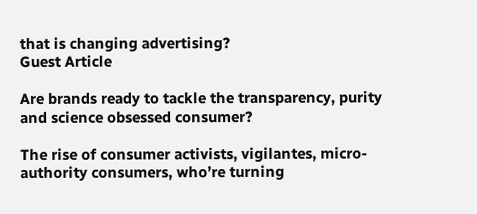that is changing advertising?
Guest Article

Are brands ready to tackle the transparency, purity and science obsessed consumer?

The rise of consumer activists, vigilantes, micro-authority consumers, who’re turning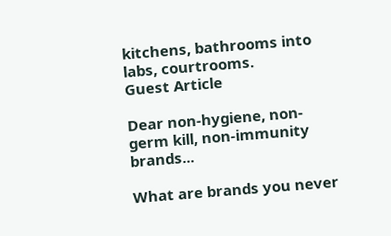kitchens, bathrooms into labs, courtrooms.
Guest Article

Dear non-hygiene, non-germ kill, non-immunity brands...

What are brands you never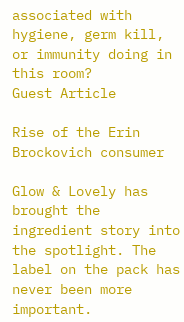associated with hygiene, germ kill, or immunity doing in this room?
Guest Article

Rise of the Erin Brockovich consumer

Glow & Lovely has brought the ingredient story into the spotlight. The label on the pack has never been more important.